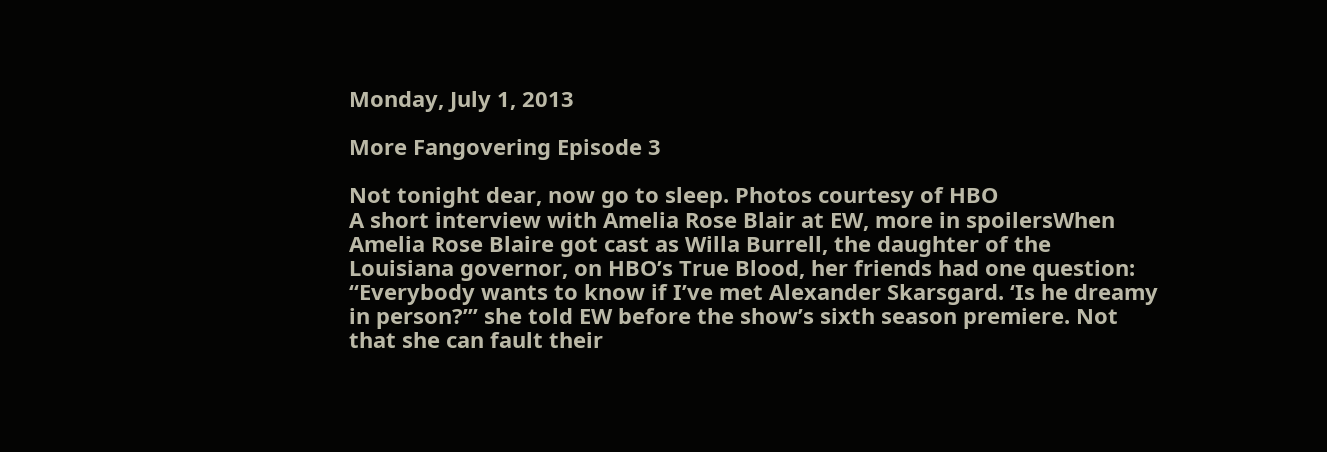Monday, July 1, 2013

More Fangovering Episode 3

Not tonight dear, now go to sleep. Photos courtesy of HBO
A short interview with Amelia Rose Blair at EW, more in spoilersWhen Amelia Rose Blaire got cast as Willa Burrell, the daughter of the Louisiana governor, on HBO’s True Blood, her friends had one question: “Everybody wants to know if I’ve met Alexander Skarsgard. ‘Is he dreamy in person?’” she told EW before the show’s sixth season premiere. Not that she can fault their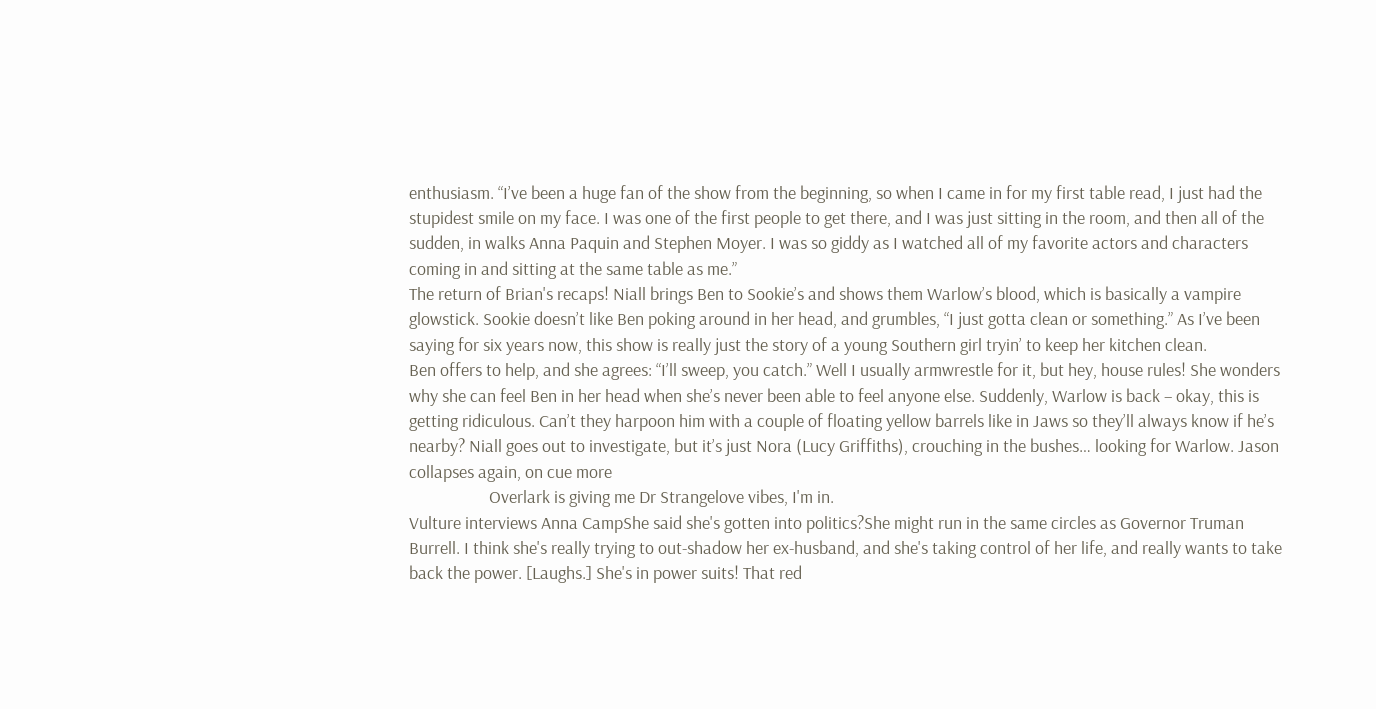enthusiasm. “I’ve been a huge fan of the show from the beginning, so when I came in for my first table read, I just had the stupidest smile on my face. I was one of the first people to get there, and I was just sitting in the room, and then all of the sudden, in walks Anna Paquin and Stephen Moyer. I was so giddy as I watched all of my favorite actors and characters coming in and sitting at the same table as me.”
The return of Brian's recaps! Niall brings Ben to Sookie’s and shows them Warlow’s blood, which is basically a vampire glowstick. Sookie doesn’t like Ben poking around in her head, and grumbles, “I just gotta clean or something.” As I’ve been saying for six years now, this show is really just the story of a young Southern girl tryin’ to keep her kitchen clean.
Ben offers to help, and she agrees: “I’ll sweep, you catch.” Well I usually armwrestle for it, but hey, house rules! She wonders why she can feel Ben in her head when she’s never been able to feel anyone else. Suddenly, Warlow is back – okay, this is getting ridiculous. Can’t they harpoon him with a couple of floating yellow barrels like in Jaws so they’ll always know if he’s nearby? Niall goes out to investigate, but it’s just Nora (Lucy Griffiths), crouching in the bushes… looking for Warlow. Jason collapses again, on cue more
                    Overlark is giving me Dr Strangelove vibes, I'm in.
Vulture interviews Anna CampShe said she's gotten into politics?She might run in the same circles as Governor Truman Burrell. I think she's really trying to out-shadow her ex-husband, and she's taking control of her life, and really wants to take back the power. [Laughs.] She's in power suits! That red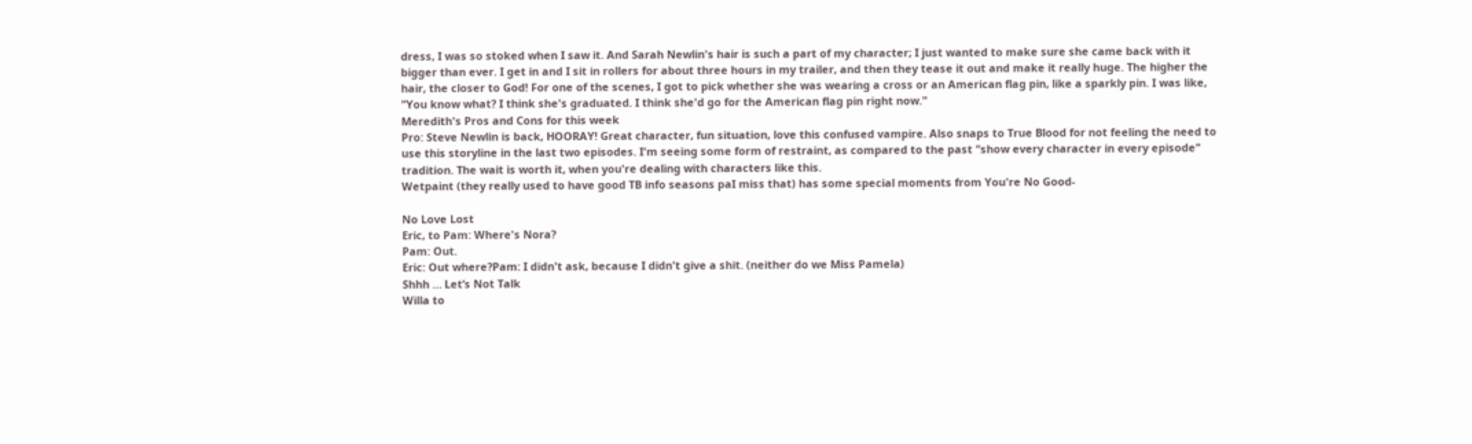dress, I was so stoked when I saw it. And Sarah Newlin's hair is such a part of my character; I just wanted to make sure she came back with it bigger than ever. I get in and I sit in rollers for about three hours in my trailer, and then they tease it out and make it really huge. The higher the hair, the closer to God! For one of the scenes, I got to pick whether she was wearing a cross or an American flag pin, like a sparkly pin. I was like, "You know what? I think she's graduated. I think she'd go for the American flag pin right now."
Meredith's Pros and Cons for this week
Pro: Steve Newlin is back, HOORAY! Great character, fun situation, love this confused vampire. Also snaps to True Blood for not feeling the need to use this storyline in the last two episodes. I'm seeing some form of restraint, as compared to the past "show every character in every episode" tradition. The wait is worth it, when you're dealing with characters like this.
Wetpaint (they really used to have good TB info seasons paI miss that) has some special moments from You're No Good-

No Love Lost
Eric, to Pam: Where's Nora?
Pam: Out.
Eric: Out where?Pam: I didn't ask, because I didn't give a shit. (neither do we Miss Pamela)
Shhh … Let’s Not Talk
Willa to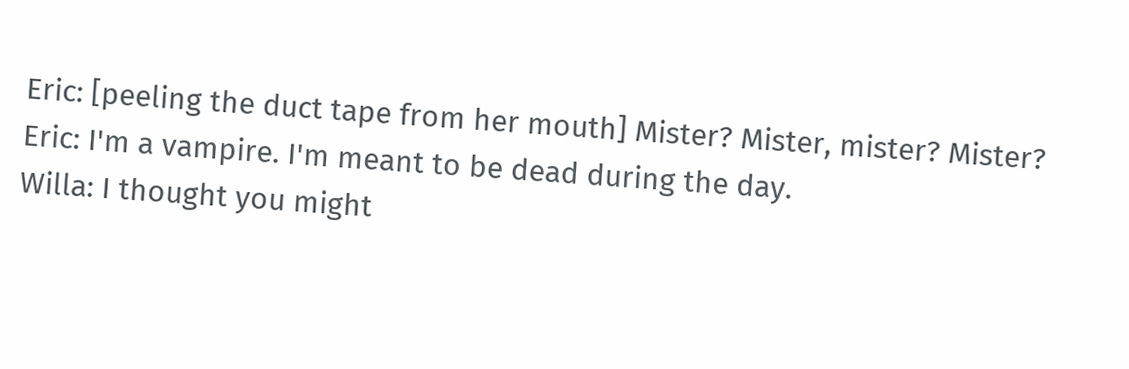Eric: [peeling the duct tape from her mouth] Mister? Mister, mister? Mister?
Eric: I'm a vampire. I'm meant to be dead during the day.
Willa: I thought you might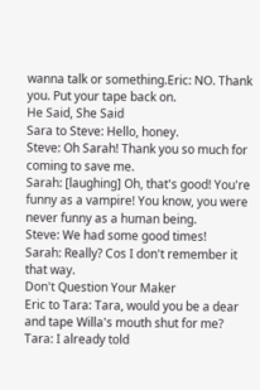wanna talk or something.Eric: NO. Thank you. Put your tape back on.
He Said, She Said
Sara to Steve: Hello, honey.
Steve: Oh Sarah! Thank you so much for coming to save me.
Sarah: [laughing] Oh, that's good! You're funny as a vampire! You know, you were never funny as a human being.
Steve: We had some good times!
Sarah: Really? Cos I don't remember it that way.
Don't Question Your Maker
Eric to Tara: Tara, would you be a dear and tape Willa's mouth shut for me?
Tara: I already told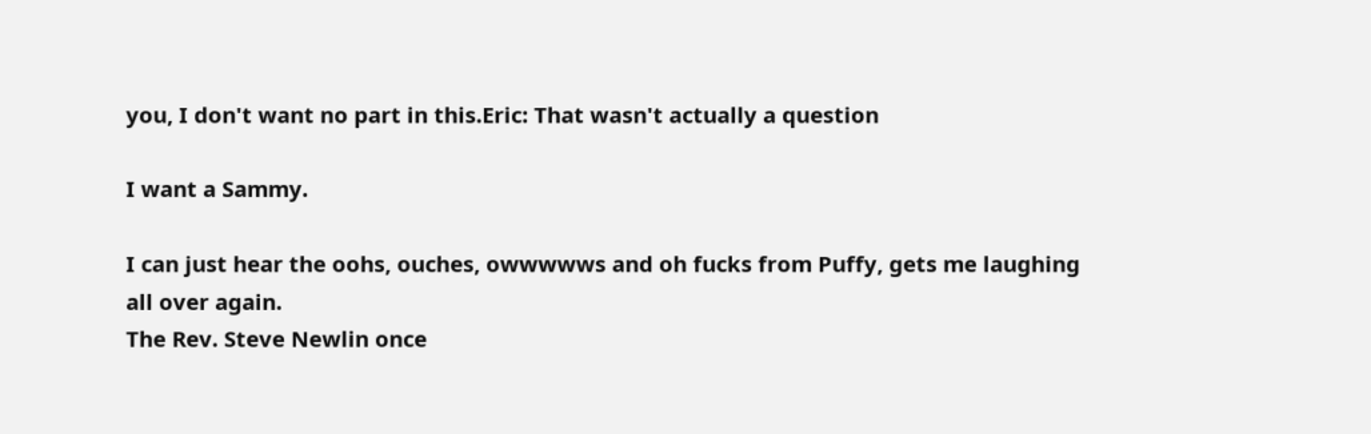you, I don't want no part in this.Eric: That wasn't actually a question

I want a Sammy.

I can just hear the oohs, ouches, owwwwws and oh fucks from Puffy, gets me laughing all over again.
The Rev. Steve Newlin once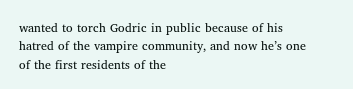wanted to torch Godric in public because of his hatred of the vampire community, and now he’s one of the first residents of the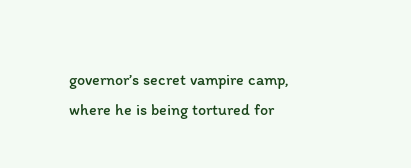governor’s secret vampire camp, where he is being tortured for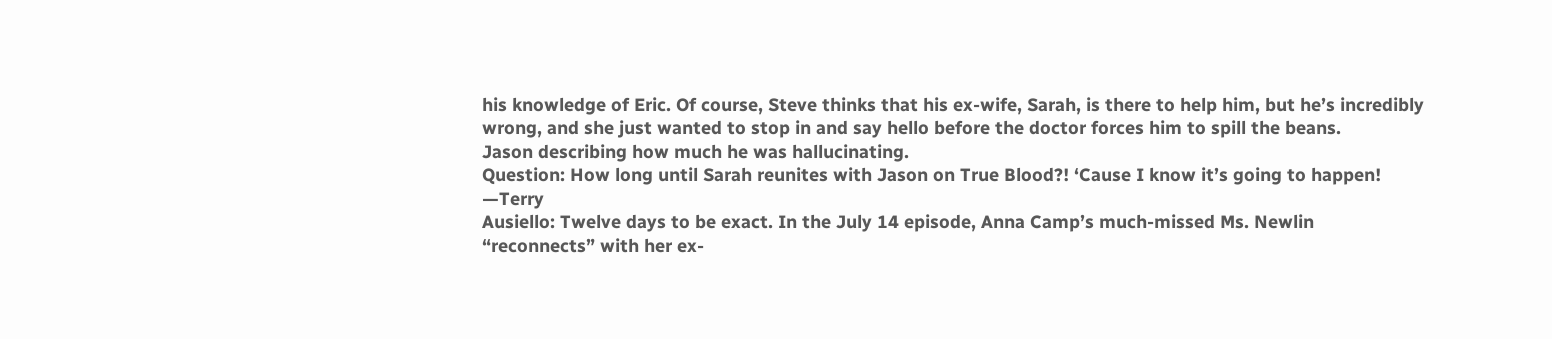his knowledge of Eric. Of course, Steve thinks that his ex-wife, Sarah, is there to help him, but he’s incredibly wrong, and she just wanted to stop in and say hello before the doctor forces him to spill the beans.
Jason describing how much he was hallucinating.
Question: How long until Sarah reunites with Jason on True Blood?! ‘Cause I know it’s going to happen! —Terry
Ausiello: Twelve days to be exact. In the July 14 episode, Anna Camp’s much-missed Ms. Newlin “reconnects” with her ex-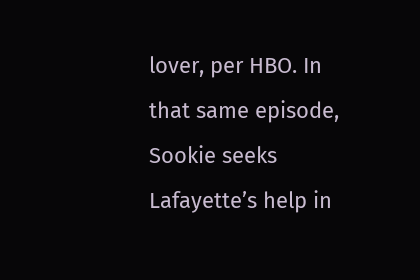lover, per HBO. In that same episode, Sookie seeks Lafayette’s help in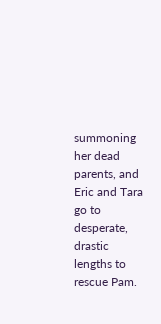summoning her dead parents, and Eric and Tara go to desperate, drastic lengths to rescue Pam.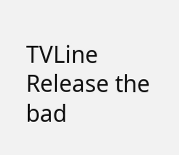TVLine
Release the bad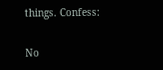things. Confess:

No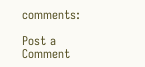comments:

Post a Comment